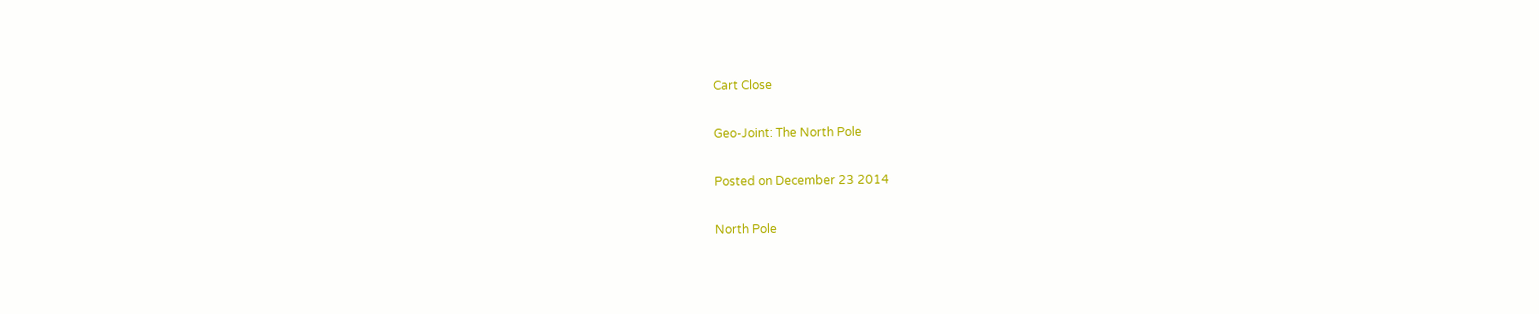Cart Close

Geo-Joint: The North Pole

Posted on December 23 2014

North Pole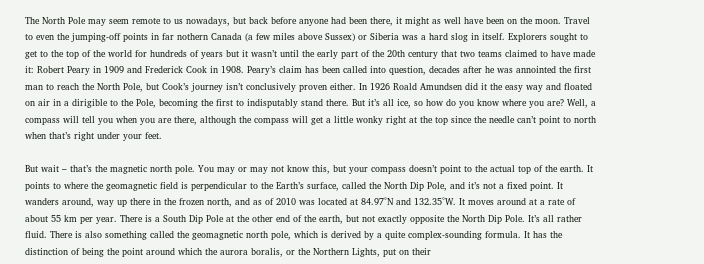The North Pole may seem remote to us nowadays, but back before anyone had been there, it might as well have been on the moon. Travel to even the jumping-off points in far nothern Canada (a few miles above Sussex) or Siberia was a hard slog in itself. Explorers sought to get to the top of the world for hundreds of years but it wasn’t until the early part of the 20th century that two teams claimed to have made it: Robert Peary in 1909 and Frederick Cook in 1908. Peary’s claim has been called into question, decades after he was annointed the first man to reach the North Pole, but Cook’s journey isn’t conclusively proven either. In 1926 Roald Amundsen did it the easy way and floated on air in a dirigible to the Pole, becoming the first to indisputably stand there. But it’s all ice, so how do you know where you are? Well, a compass will tell you when you are there, although the compass will get a little wonky right at the top since the needle can’t point to north when that’s right under your feet.

But wait – that’s the magnetic north pole. You may or may not know this, but your compass doesn’t point to the actual top of the earth. It points to where the geomagnetic field is perpendicular to the Earth’s surface, called the North Dip Pole, and it’s not a fixed point. It wanders around, way up there in the frozen north, and as of 2010 was located at 84.97°N and 132.35°W. It moves around at a rate of about 55 km per year. There is a South Dip Pole at the other end of the earth, but not exactly opposite the North Dip Pole. It’s all rather fluid. There is also something called the geomagnetic north pole, which is derived by a quite complex-sounding formula. It has the distinction of being the point around which the aurora boralis, or the Northern Lights, put on their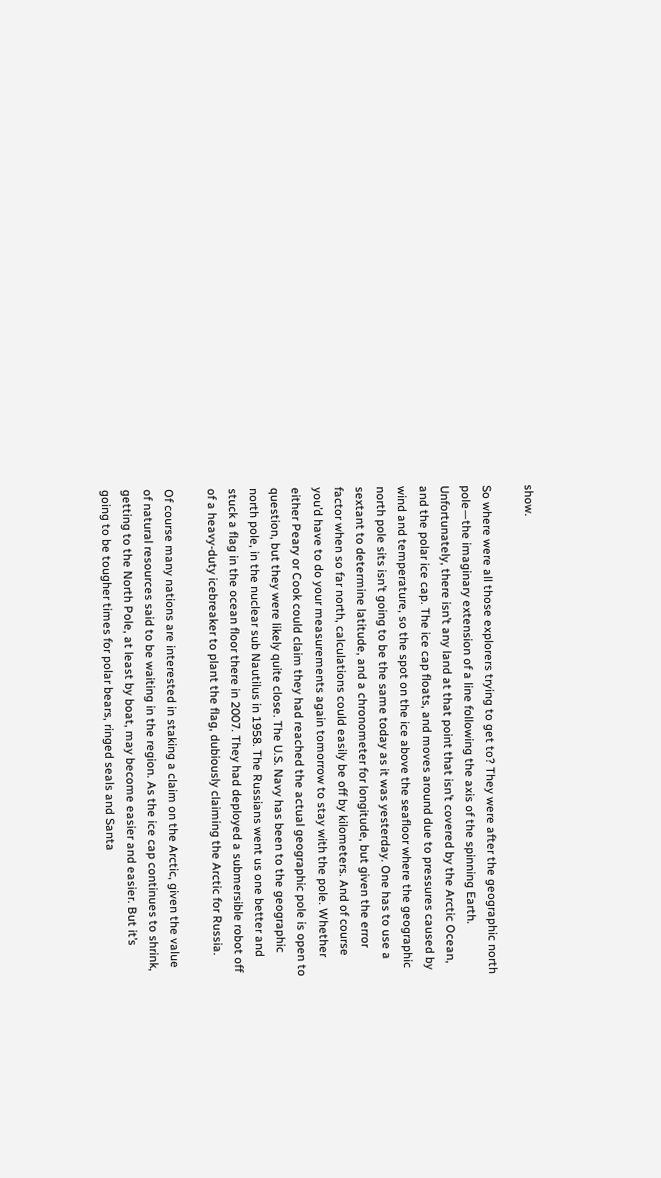show.

So where were all those explorers trying to get to? They were after the geographic north pole—the imaginary extension of a line following the axis of the spinning Earth. Unfortunately, there isn’t any land at that point that isn’t covered by the Arctic Ocean, and the polar ice cap. The ice cap floats, and moves around due to pressures caused by wind and temperature, so the spot on the ice above the seafloor where the geographic north pole sits isn’t going to be the same today as it was yesterday. One has to use a sextant to determine latitude, and a chronometer for longitude, but given the error factor when so far north, calculations could easily be off by kilometers. And of course you’d have to do your measurements again tomorrow to stay with the pole. Whether either Peary or Cook could claim they had reached the actual geographic pole is open to question, but they were likely quite close. The U.S. Navy has been to the geographic north pole, in the nuclear sub Nautilus in 1958. The Russians went us one better and stuck a flag in the ocean floor there in 2007. They had deployed a submersible robot off of a heavy-duty icebreaker to plant the flag, dubiously claiming the Arctic for Russia.

Of course many nations are interested in staking a claim on the Arctic, given the value of natural resources said to be waiting in the region. As the ice cap continues to shrink, getting to the North Pole, at least by boat, may become easier and easier. But it’s going to be tougher times for polar bears, ringed seals and Santa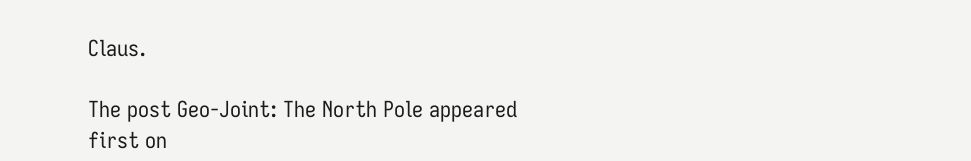Claus.

The post Geo-Joint: The North Pole appeared first on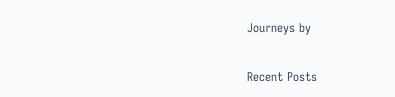Journeys by

Recent Posts